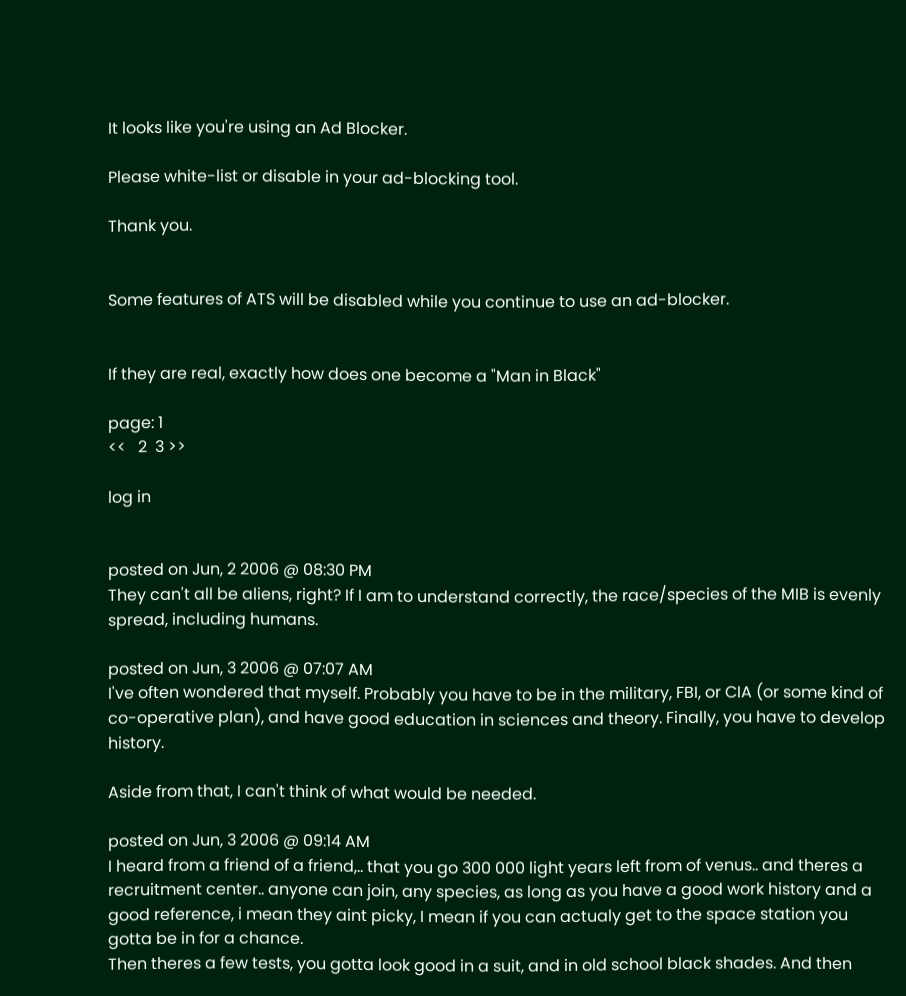It looks like you're using an Ad Blocker.

Please white-list or disable in your ad-blocking tool.

Thank you.


Some features of ATS will be disabled while you continue to use an ad-blocker.


If they are real, exactly how does one become a "Man in Black"

page: 1
<<   2  3 >>

log in


posted on Jun, 2 2006 @ 08:30 PM
They can't all be aliens, right? If I am to understand correctly, the race/species of the MIB is evenly spread, including humans.

posted on Jun, 3 2006 @ 07:07 AM
I've often wondered that myself. Probably you have to be in the military, FBI, or CIA (or some kind of co-operative plan), and have good education in sciences and theory. Finally, you have to develop history.

Aside from that, I can't think of what would be needed.

posted on Jun, 3 2006 @ 09:14 AM
I heard from a friend of a friend,.. that you go 300 000 light years left from of venus.. and theres a recruitment center.. anyone can join, any species, as long as you have a good work history and a good reference, i mean they aint picky, I mean if you can actualy get to the space station you gotta be in for a chance.
Then theres a few tests, you gotta look good in a suit, and in old school black shades. And then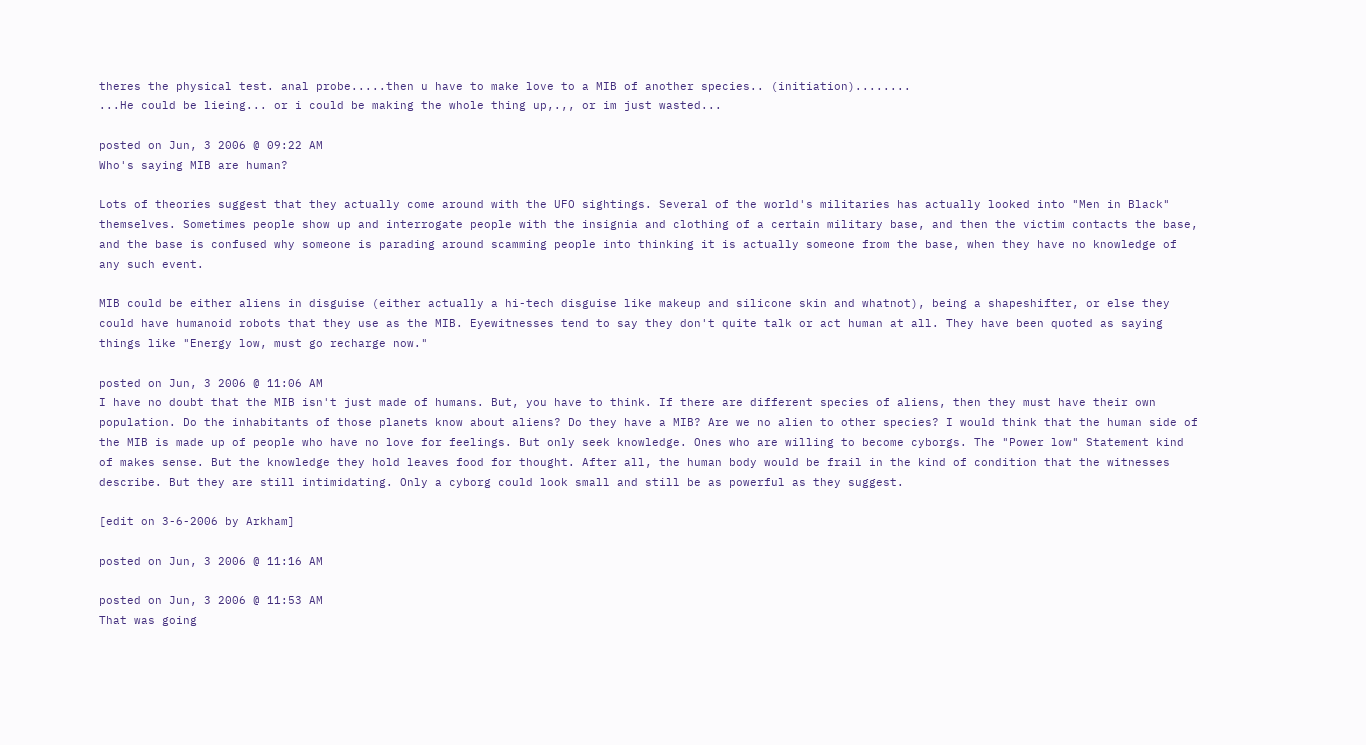theres the physical test. anal probe.....then u have to make love to a MIB of another species.. (initiation)........
...He could be lieing... or i could be making the whole thing up,.,, or im just wasted...

posted on Jun, 3 2006 @ 09:22 AM
Who's saying MIB are human?

Lots of theories suggest that they actually come around with the UFO sightings. Several of the world's militaries has actually looked into "Men in Black" themselves. Sometimes people show up and interrogate people with the insignia and clothing of a certain military base, and then the victim contacts the base, and the base is confused why someone is parading around scamming people into thinking it is actually someone from the base, when they have no knowledge of any such event.

MIB could be either aliens in disguise (either actually a hi-tech disguise like makeup and silicone skin and whatnot), being a shapeshifter, or else they could have humanoid robots that they use as the MIB. Eyewitnesses tend to say they don't quite talk or act human at all. They have been quoted as saying things like "Energy low, must go recharge now."

posted on Jun, 3 2006 @ 11:06 AM
I have no doubt that the MIB isn't just made of humans. But, you have to think. If there are different species of aliens, then they must have their own population. Do the inhabitants of those planets know about aliens? Do they have a MIB? Are we no alien to other species? I would think that the human side of the MIB is made up of people who have no love for feelings. But only seek knowledge. Ones who are willing to become cyborgs. The "Power low" Statement kind of makes sense. But the knowledge they hold leaves food for thought. After all, the human body would be frail in the kind of condition that the witnesses describe. But they are still intimidating. Only a cyborg could look small and still be as powerful as they suggest.

[edit on 3-6-2006 by Arkham]

posted on Jun, 3 2006 @ 11:16 AM

posted on Jun, 3 2006 @ 11:53 AM
That was going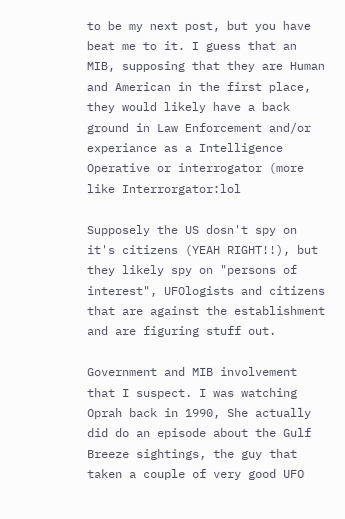to be my next post, but you have beat me to it. I guess that an MIB, supposing that they are Human and American in the first place, they would likely have a back ground in Law Enforcement and/or experiance as a Intelligence Operative or interrogator (more like Interrorgator:lol

Supposely the US dosn't spy on it's citizens (YEAH RIGHT!!), but they likely spy on "persons of interest", UFOlogists and citizens that are against the establishment and are figuring stuff out.

Government and MIB involvement that I suspect. I was watching Oprah back in 1990, She actually did do an episode about the Gulf Breeze sightings, the guy that taken a couple of very good UFO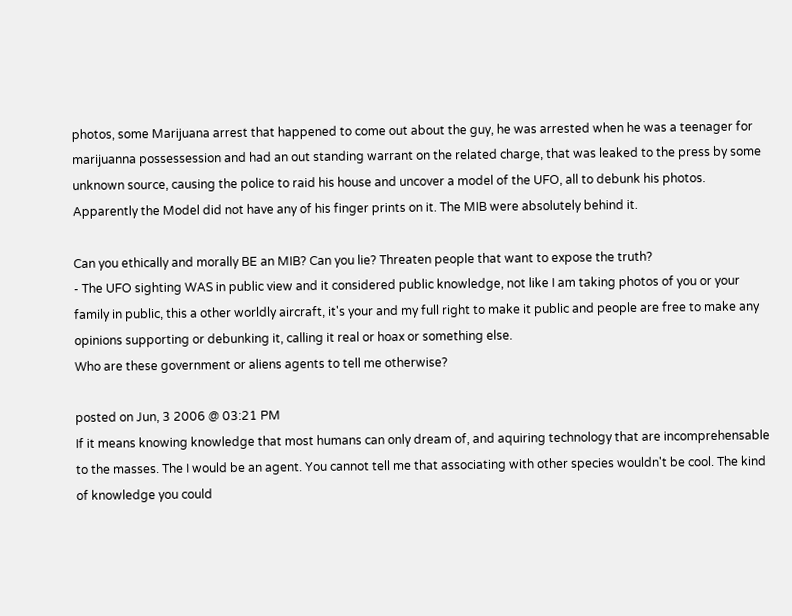photos, some Marijuana arrest that happened to come out about the guy, he was arrested when he was a teenager for marijuanna possessession and had an out standing warrant on the related charge, that was leaked to the press by some unknown source, causing the police to raid his house and uncover a model of the UFO, all to debunk his photos. Apparently the Model did not have any of his finger prints on it. The MIB were absolutely behind it.

Can you ethically and morally BE an MIB? Can you lie? Threaten people that want to expose the truth?
- The UFO sighting WAS in public view and it considered public knowledge, not like I am taking photos of you or your family in public, this a other worldly aircraft, it's your and my full right to make it public and people are free to make any opinions supporting or debunking it, calling it real or hoax or something else.
Who are these government or aliens agents to tell me otherwise?

posted on Jun, 3 2006 @ 03:21 PM
If it means knowing knowledge that most humans can only dream of, and aquiring technology that are incomprehensable to the masses. The I would be an agent. You cannot tell me that associating with other species wouldn't be cool. The kind of knowledge you could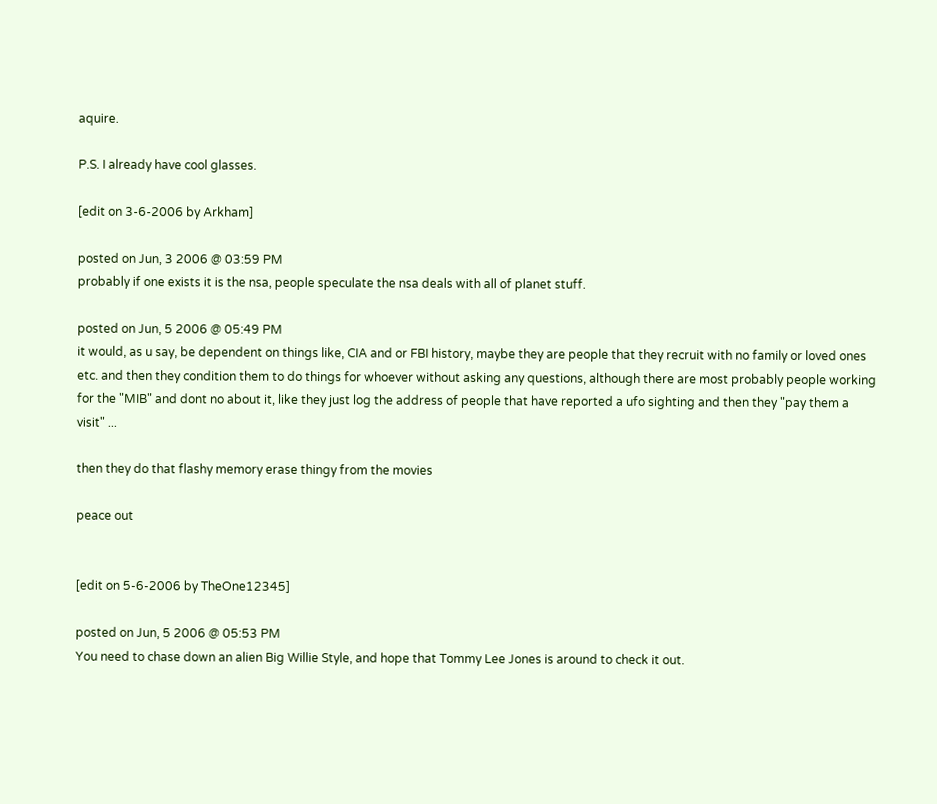aquire.

P.S. I already have cool glasses.

[edit on 3-6-2006 by Arkham]

posted on Jun, 3 2006 @ 03:59 PM
probably if one exists it is the nsa, people speculate the nsa deals with all of planet stuff.

posted on Jun, 5 2006 @ 05:49 PM
it would, as u say, be dependent on things like, CIA and or FBI history, maybe they are people that they recruit with no family or loved ones etc. and then they condition them to do things for whoever without asking any questions, although there are most probably people working for the "MIB" and dont no about it, like they just log the address of people that have reported a ufo sighting and then they "pay them a visit" ...

then they do that flashy memory erase thingy from the movies

peace out


[edit on 5-6-2006 by TheOne12345]

posted on Jun, 5 2006 @ 05:53 PM
You need to chase down an alien Big Willie Style, and hope that Tommy Lee Jones is around to check it out.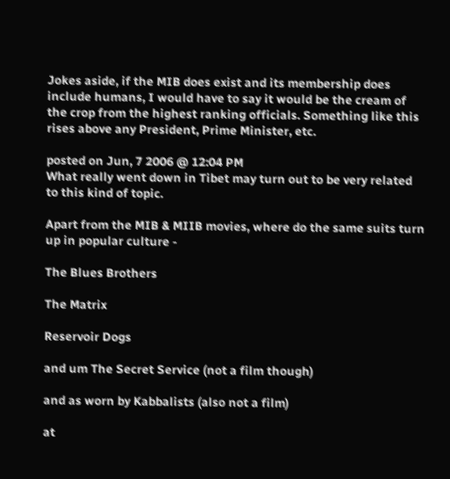Jokes aside, if the MIB does exist and its membership does include humans, I would have to say it would be the cream of the crop from the highest ranking officials. Something like this rises above any President, Prime Minister, etc.

posted on Jun, 7 2006 @ 12:04 PM
What really went down in Tibet may turn out to be very related to this kind of topic.

Apart from the MIB & MIIB movies, where do the same suits turn up in popular culture -

The Blues Brothers

The Matrix

Reservoir Dogs

and um The Secret Service (not a film though)

and as worn by Kabbalists (also not a film)

at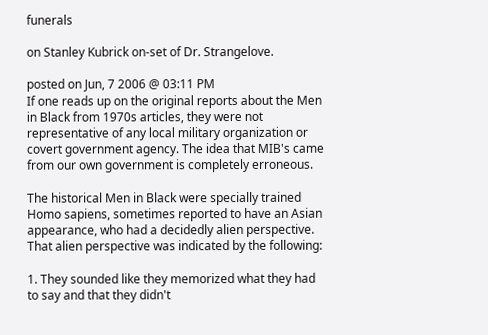funerals

on Stanley Kubrick on-set of Dr. Strangelove.

posted on Jun, 7 2006 @ 03:11 PM
If one reads up on the original reports about the Men in Black from 1970s articles, they were not representative of any local military organization or covert government agency. The idea that MIB's came from our own government is completely erroneous.

The historical Men in Black were specially trained Homo sapiens, sometimes reported to have an Asian appearance, who had a decidedly alien perspective. That alien perspective was indicated by the following:

1. They sounded like they memorized what they had to say and that they didn't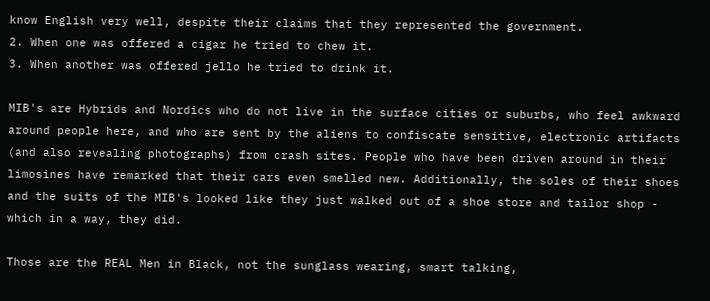know English very well, despite their claims that they represented the government.
2. When one was offered a cigar he tried to chew it.
3. When another was offered jello he tried to drink it.

MIB's are Hybrids and Nordics who do not live in the surface cities or suburbs, who feel awkward around people here, and who are sent by the aliens to confiscate sensitive, electronic artifacts (and also revealing photographs) from crash sites. People who have been driven around in their limosines have remarked that their cars even smelled new. Additionally, the soles of their shoes and the suits of the MIB's looked like they just walked out of a shoe store and tailor shop - which in a way, they did.

Those are the REAL Men in Black, not the sunglass wearing, smart talking,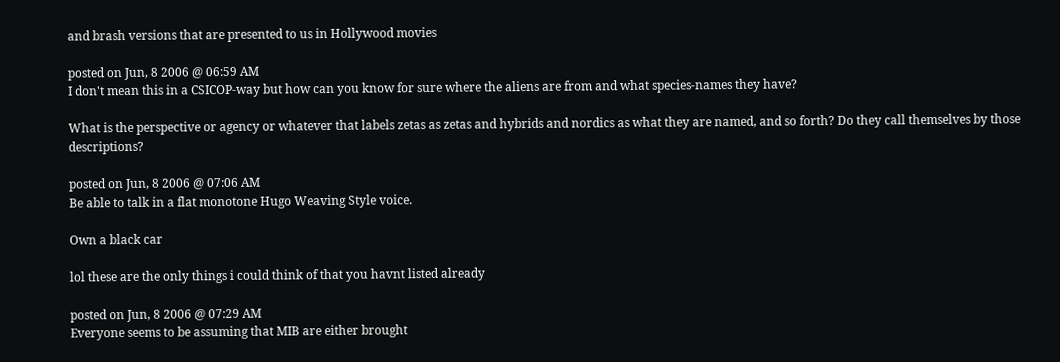and brash versions that are presented to us in Hollywood movies

posted on Jun, 8 2006 @ 06:59 AM
I don't mean this in a CSICOP-way but how can you know for sure where the aliens are from and what species-names they have?

What is the perspective or agency or whatever that labels zetas as zetas and hybrids and nordics as what they are named, and so forth? Do they call themselves by those descriptions?

posted on Jun, 8 2006 @ 07:06 AM
Be able to talk in a flat monotone Hugo Weaving Style voice.

Own a black car

lol these are the only things i could think of that you havnt listed already

posted on Jun, 8 2006 @ 07:29 AM
Everyone seems to be assuming that MIB are either brought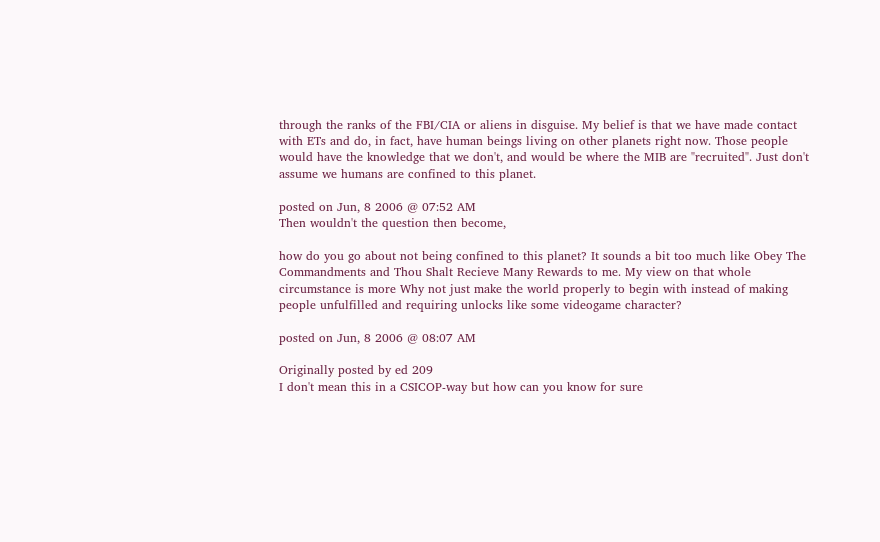through the ranks of the FBI/CIA or aliens in disguise. My belief is that we have made contact with ETs and do, in fact, have human beings living on other planets right now. Those people would have the knowledge that we don't, and would be where the MIB are "recruited". Just don't assume we humans are confined to this planet.

posted on Jun, 8 2006 @ 07:52 AM
Then wouldn't the question then become,

how do you go about not being confined to this planet? It sounds a bit too much like Obey The Commandments and Thou Shalt Recieve Many Rewards to me. My view on that whole circumstance is more Why not just make the world properly to begin with instead of making people unfulfilled and requiring unlocks like some videogame character?

posted on Jun, 8 2006 @ 08:07 AM

Originally posted by ed 209
I don't mean this in a CSICOP-way but how can you know for sure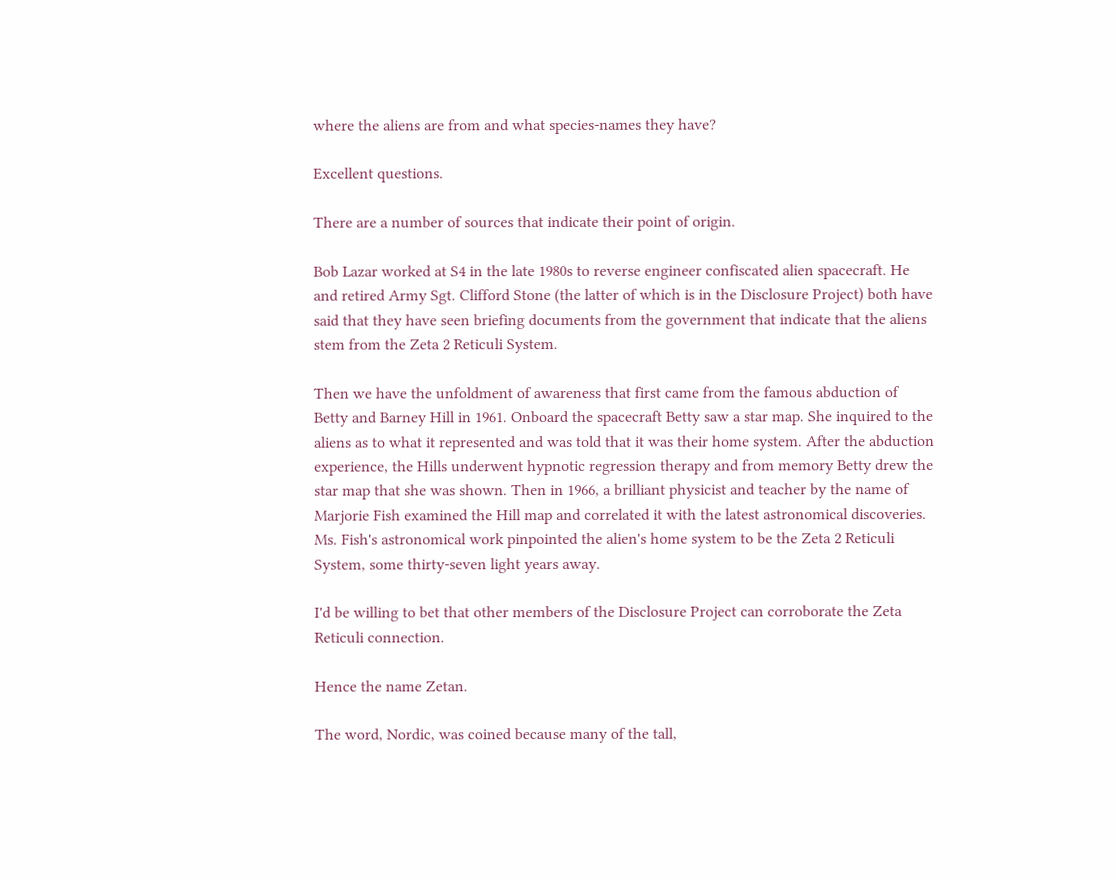where the aliens are from and what species-names they have?

Excellent questions.

There are a number of sources that indicate their point of origin.

Bob Lazar worked at S4 in the late 1980s to reverse engineer confiscated alien spacecraft. He and retired Army Sgt. Clifford Stone (the latter of which is in the Disclosure Project) both have said that they have seen briefing documents from the government that indicate that the aliens stem from the Zeta 2 Reticuli System.

Then we have the unfoldment of awareness that first came from the famous abduction of Betty and Barney Hill in 1961. Onboard the spacecraft Betty saw a star map. She inquired to the aliens as to what it represented and was told that it was their home system. After the abduction experience, the Hills underwent hypnotic regression therapy and from memory Betty drew the star map that she was shown. Then in 1966, a brilliant physicist and teacher by the name of Marjorie Fish examined the Hill map and correlated it with the latest astronomical discoveries. Ms. Fish's astronomical work pinpointed the alien's home system to be the Zeta 2 Reticuli System, some thirty-seven light years away.

I'd be willing to bet that other members of the Disclosure Project can corroborate the Zeta Reticuli connection.

Hence the name Zetan.

The word, Nordic, was coined because many of the tall,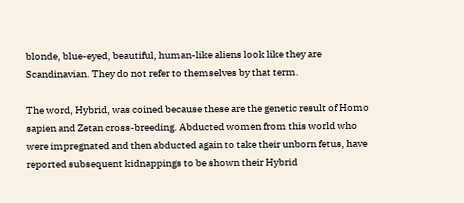blonde, blue-eyed, beautiful, human-like aliens look like they are Scandinavian. They do not refer to themselves by that term.

The word, Hybrid, was coined because these are the genetic result of Homo sapien and Zetan cross-breeding. Abducted women from this world who were impregnated and then abducted again to take their unborn fetus, have reported subsequent kidnappings to be shown their Hybrid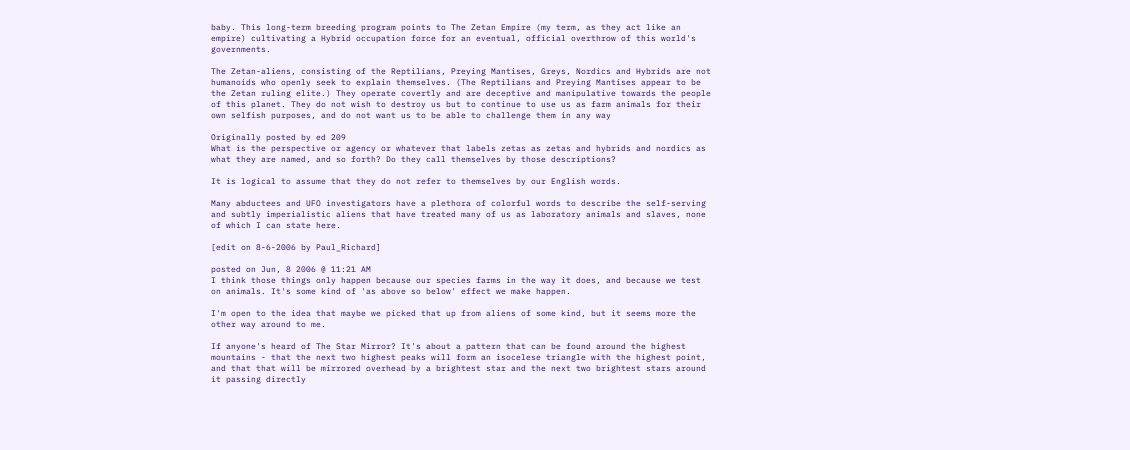baby. This long-term breeding program points to The Zetan Empire (my term, as they act like an empire) cultivating a Hybrid occupation force for an eventual, official overthrow of this world's governments.

The Zetan-aliens, consisting of the Reptilians, Preying Mantises, Greys, Nordics and Hybrids are not humanoids who openly seek to explain themselves. (The Reptilians and Preying Mantises appear to be the Zetan ruling elite.) They operate covertly and are deceptive and manipulative towards the people of this planet. They do not wish to destroy us but to continue to use us as farm animals for their own selfish purposes, and do not want us to be able to challenge them in any way

Originally posted by ed 209
What is the perspective or agency or whatever that labels zetas as zetas and hybrids and nordics as what they are named, and so forth? Do they call themselves by those descriptions?

It is logical to assume that they do not refer to themselves by our English words.

Many abductees and UFO investigators have a plethora of colorful words to describe the self-serving and subtly imperialistic aliens that have treated many of us as laboratory animals and slaves, none of which I can state here.

[edit on 8-6-2006 by Paul_Richard]

posted on Jun, 8 2006 @ 11:21 AM
I think those things only happen because our species farms in the way it does, and because we test on animals. It's some kind of 'as above so below' effect we make happen.

I'm open to the idea that maybe we picked that up from aliens of some kind, but it seems more the other way around to me.

If anyone's heard of The Star Mirror? It's about a pattern that can be found around the highest mountains - that the next two highest peaks will form an isocelese triangle with the highest point, and that that will be mirrored overhead by a brightest star and the next two brightest stars around it passing directly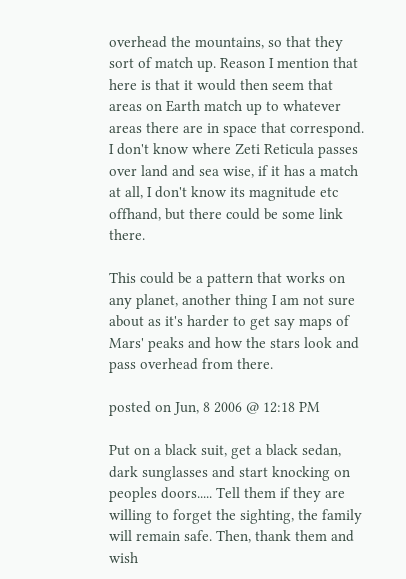overhead the mountains, so that they sort of match up. Reason I mention that here is that it would then seem that areas on Earth match up to whatever areas there are in space that correspond. I don't know where Zeti Reticula passes over land and sea wise, if it has a match at all, I don't know its magnitude etc offhand, but there could be some link there.

This could be a pattern that works on any planet, another thing I am not sure about as it's harder to get say maps of Mars' peaks and how the stars look and pass overhead from there.

posted on Jun, 8 2006 @ 12:18 PM

Put on a black suit, get a black sedan, dark sunglasses and start knocking on peoples doors..... Tell them if they are willing to forget the sighting, the family will remain safe. Then, thank them and wish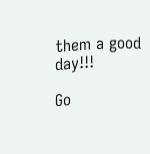them a good day!!!

Go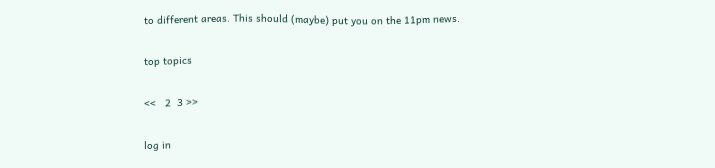to different areas. This should (maybe) put you on the 11pm news.

top topics

<<   2  3 >>

log in